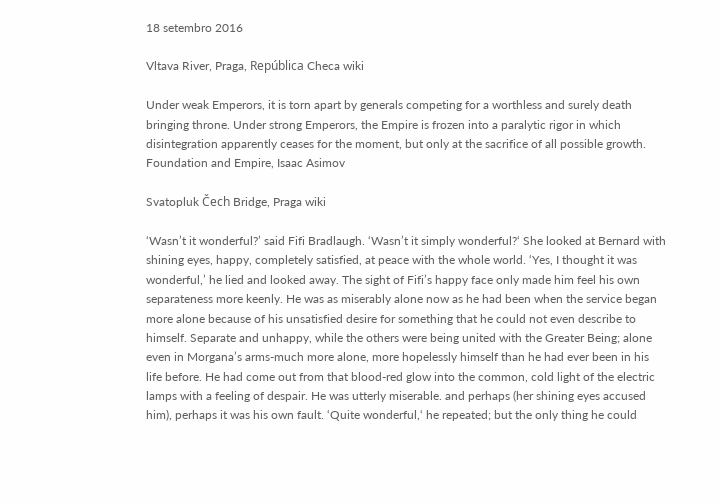18 setembro 2016

Vltava River, Praga, República Checa wiki

Under weak Emperors, it is torn apart by generals competing for a worthless and surely death bringing throne. Under strong Emperors, the Empire is frozen into a paralytic rigor in which disintegration apparently ceases for the moment, but only at the sacrifice of all possible growth.
Foundation and Empire, Isaac Asimov

Svatopluk Čech Bridge, Praga wiki

‘Wasn’t it wonderful?’ said Fifi Bradlaugh. ‘Wasn’t it simply wonderful?‘ She looked at Bernard with shining eyes, happy, completely satisfied, at peace with the whole world. ‘Yes, I thought it was wonderful,’ he lied and looked away. The sight of Fifi’s happy face only made him feel his own separateness more keenly. He was as miserably alone now as he had been when the service began more alone because of his unsatisfied desire for something that he could not even describe to himself. Separate and unhappy, while the others were being united with the Greater Being; alone even in Morgana’s arms-much more alone, more hopelessly himself than he had ever been in his life before. He had come out from that blood-red glow into the common, cold light of the electric lamps with a feeling of despair. He was utterly miserable. and perhaps (her shining eyes accused him), perhaps it was his own fault. ‘Quite wonderful,‘ he repeated; but the only thing he could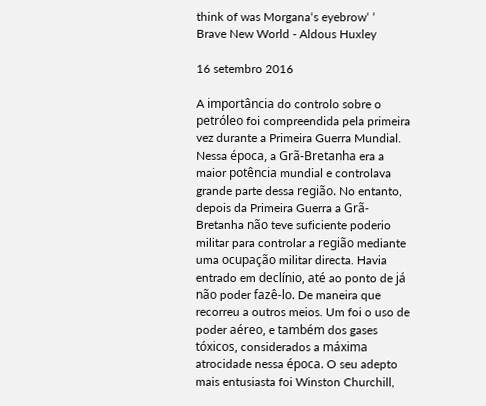think of was Morgana‘s eyebrow‘ ‘
Brave New World - Aldous Huxley

16 setembro 2016

A importância do controlo sobre o petróleo foi compreendida pela primeira vez durante a Primeira Guerra Mundial. Nessa época, a Grã-Bretanha era a maior potência mundial e controlava grande parte dessa região. No entanto, depois da Primeira Guerra a Grã-Bretanha não teve suficiente poderio militar para controlar a região mediante uma ocupação militar directa. Havia entrado em declínio, até ao ponto de já não poder fazê-lo. De maneira que recorreu a outros meios. Um foi o uso de poder aéreo, e também dos gases tóxicos, considerados a máxima atrocidade nessa época. O seu adepto mais entusiasta foi Winston Churchill,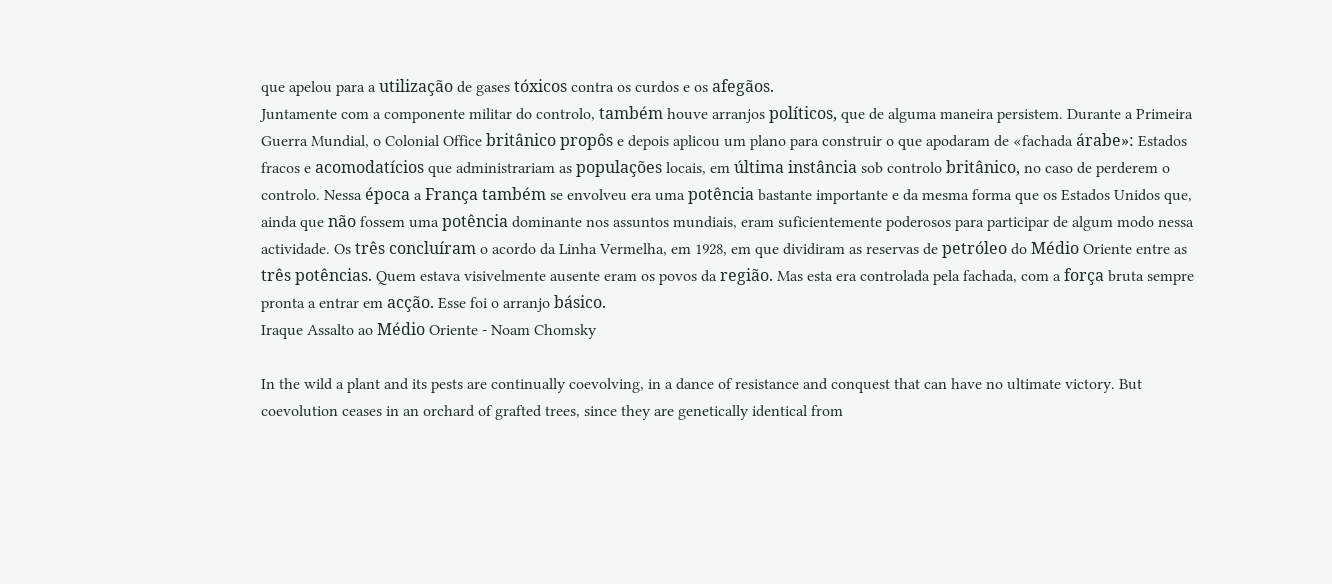que apelou para a utilização de gases tóxicos contra os curdos e os afegãos.
Juntamente com a componente militar do controlo, também houve arranjos políticos, que de alguma maneira persistem. Durante a Primeira Guerra Mundial, o Colonial Office britânico propôs e depois aplicou um plano para construir o que apodaram de «fachada árabe»: Estados fracos e acomodatícios que administrariam as populações locais, em última instância sob controlo britânico, no caso de perderem o controlo. Nessa época a França também se envolveu era uma potência bastante importante e da mesma forma que os Estados Unidos que, ainda que não fossem uma potência dominante nos assuntos mundiais, eram suficientemente poderosos para participar de algum modo nessa actividade. Os três concluíram o acordo da Linha Vermelha, em 1928, em que dividiram as reservas de petróleo do Médio Oriente entre as três potências. Quem estava visivelmente ausente eram os povos da região. Mas esta era controlada pela fachada, com a força bruta sempre pronta a entrar em acção. Esse foi o arranjo básico.
Iraque Assalto ao Médio Oriente - Noam Chomsky

In the wild a plant and its pests are continually coevolving, in a dance of resistance and conquest that can have no ultimate victory. But coevolution ceases in an orchard of grafted trees, since they are genetically identical from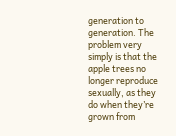generation to generation. The problem very simply is that the apple trees no longer reproduce sexually, as they do when they’re grown from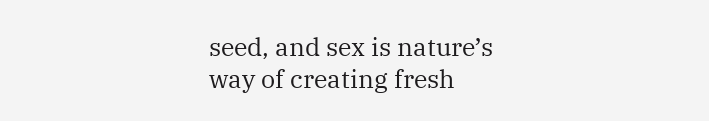seed, and sex is nature’s way of creating fresh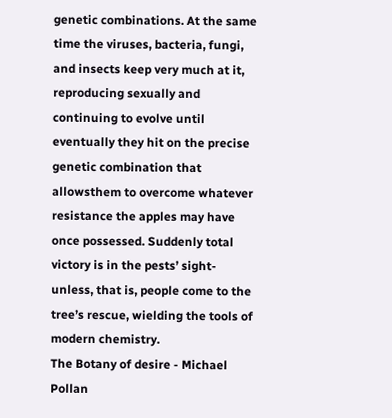genetic combinations. At the same time the viruses, bacteria, fungi, and insects keep very much at it, reproducing sexually and continuing to evolve until eventually they hit on the precise genetic combination that allowsthem to overcome whatever resistance the apples may have once possessed. Suddenly total victory is in the pests’ sight-unless, that is, people come to the tree’s rescue, wielding the tools of modern chemistry.
The Botany of desire - Michael Pollan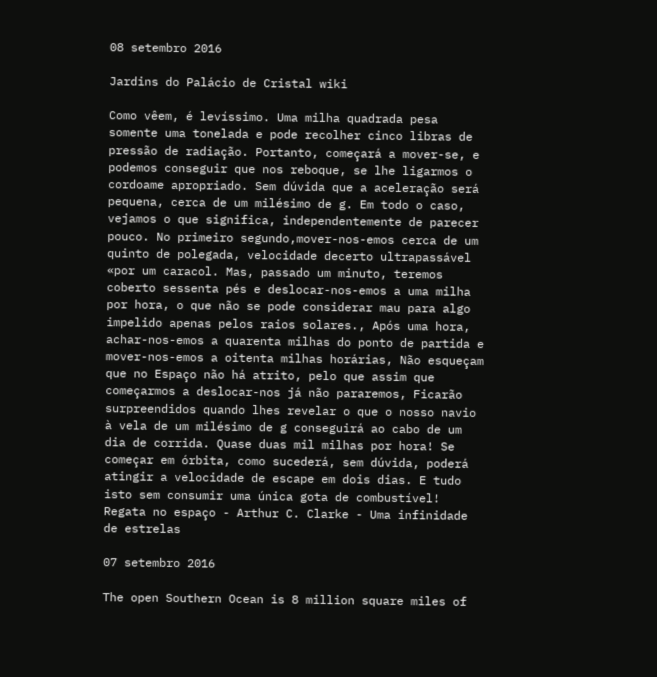08 setembro 2016

Jardins do Palácio de Cristal wiki

Como vêem, é levíssimo. Uma milha quadrada pesa somente uma tonelada e pode recolher cinco libras de pressão de radiação. Portanto, começará a mover-se, e podemos conseguir que nos reboque, se lhe ligarmos o cordoame apropriado. Sem dúvida que a aceleração será pequena, cerca de um milésimo de g. Em todo o caso, vejamos o que significa, independentemente de parecer pouco. No primeiro segundo,mover-nos-emos cerca de um quinto de polegada, velocidade decerto ultrapassável «por um caracol. Mas, passado um minuto, teremos coberto sessenta pés e deslocar-nos-emos a uma milha por hora, o que não se pode considerar mau para algo impelido apenas pelos raios solares., Após uma hora, achar-nos-emos a quarenta milhas do ponto de partida e mover-nos-emos a oitenta milhas horárias, Não esqueçam que no Espaço não há atrito, pelo que assim que começarmos a deslocar-nos já não pararemos, Ficarão surpreendidos quando lhes revelar o que o nosso navio à vela de um milésimo de g conseguirá ao cabo de um dia de corrida. Quase duas mil milhas por hora! Se começar em órbita, como sucederá, sem dúvida, poderá atingir a velocidade de escape em dois dias. E tudo isto sem consumir uma única gota de combustível!
Regata no espaço - Arthur C. Clarke - Uma infinidade de estrelas

07 setembro 2016

The open Southern Ocean is 8 million square miles of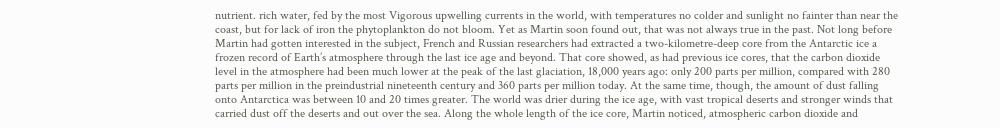nutrient. rich water, fed by the most Vigorous upwelling currents in the world, with temperatures no colder and sunlight no fainter than near the coast, but for lack of iron the phytoplankton do not bloom. Yet as Martin soon found out, that was not always true in the past. Not long before Martin had gotten interested in the subject, French and Russian researchers had extracted a two-kilometre-deep core from the Antarctic ice a frozen record of Earth’s atmosphere through the last ice age and beyond. That core showed, as had previous ice cores, that the carbon dioxide level in the atmosphere had been much lower at the peak of the last glaciation, 18,000 years ago: only 200 parts per million, compared with 280 parts per million in the preindustrial nineteenth century and 360 parts per million today. At the same time, though, the amount of dust falling onto Antarctica was between 10 and 20 times greater. The world was drier during the ice age, with vast tropical deserts and stronger winds that carried dust off the deserts and out over the sea. Along the whole length of the ice core, Martin noticed, atmospheric carbon dioxide and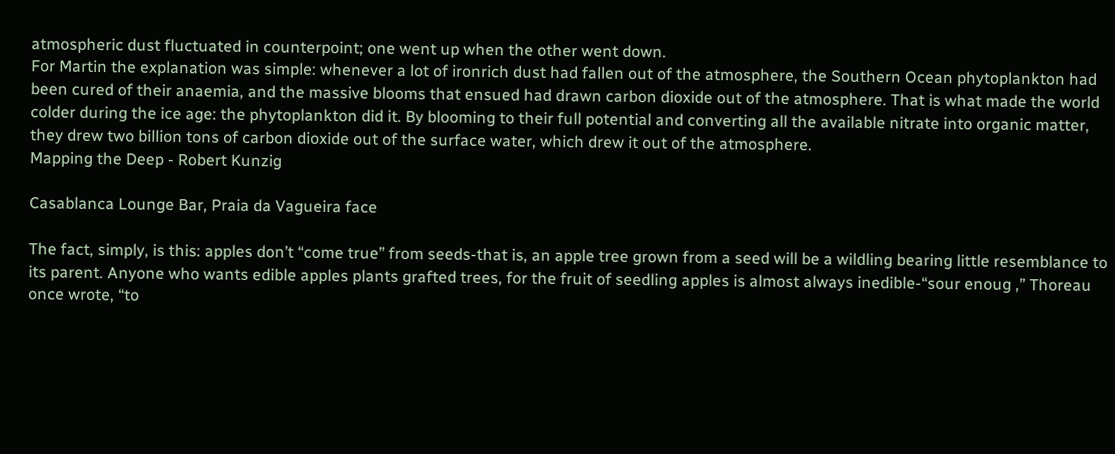atmospheric dust fluctuated in counterpoint; one went up when the other went down.
For Martin the explanation was simple: whenever a lot of ironrich dust had fallen out of the atmosphere, the Southern Ocean phytoplankton had been cured of their anaemia, and the massive blooms that ensued had drawn carbon dioxide out of the atmosphere. That is what made the world colder during the ice age: the phytoplankton did it. By blooming to their full potential and converting all the available nitrate into organic matter, they drew two billion tons of carbon dioxide out of the surface water, which drew it out of the atmosphere.
Mapping the Deep - Robert Kunzig

Casablanca Lounge Bar, Praia da Vagueira face

The fact, simply, is this: apples don’t “come true” from seeds-that is, an apple tree grown from a seed will be a wildling bearing little resemblance to its parent. Anyone who wants edible apples plants grafted trees, for the fruit of seedling apples is almost always inedible-“sour enoug ,” Thoreau once wrote, “to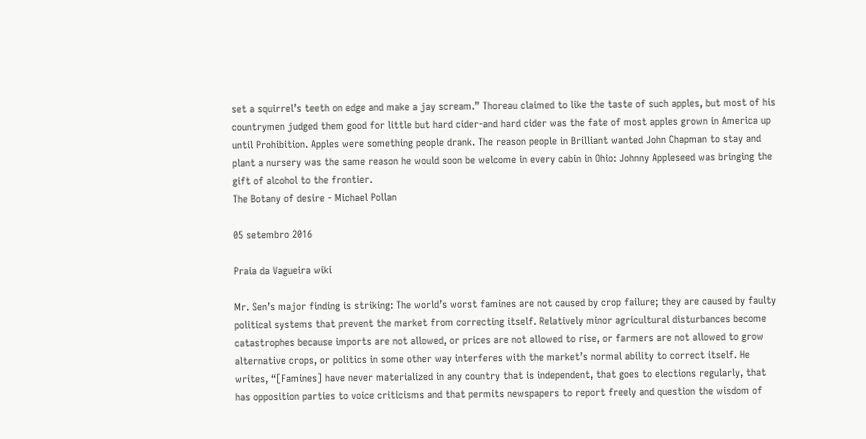set a squirrel’s teeth on edge and make a jay scream.” Thoreau claimed to like the taste of such apples, but most of his countrymen judged them good for little but hard cider-and hard cider was the fate of most apples grown in America up until Prohibition. Apples were something people drank. The reason people in Brilliant wanted John Chapman to stay and plant a nursery was the same reason he would soon be welcome in every cabin in Ohio: Johnny Appleseed was bringing the gift of alcohol to the frontier.
The Botany of desire - Michael Pollan

05 setembro 2016

Praia da Vagueira wiki

Mr. Sen’s major finding is striking: The world’s worst famines are not caused by crop failure; they are caused by faulty political systems that prevent the market from correcting itself. Relatively minor agricultural disturbances become catastrophes because imports are not allowed, or prices are not allowed to rise, or farmers are not allowed to grow alternative crops, or politics in some other way interferes with the market’s normal ability to correct itself. He writes, “[Famines] have never materialized in any country that is independent, that goes to elections regularly, that has opposition parties to voice criticisms and that permits newspapers to report freely and question the wisdom of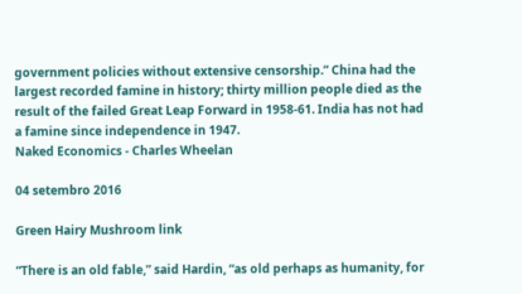government policies without extensive censorship.” China had the largest recorded famine in history; thirty million people died as the result of the failed Great Leap Forward in 1958-61. India has not had a famine since independence in 1947.
Naked Economics - Charles Wheelan

04 setembro 2016

Green Hairy Mushroom link

“There is an old fable,” said Hardin, “as old perhaps as humanity, for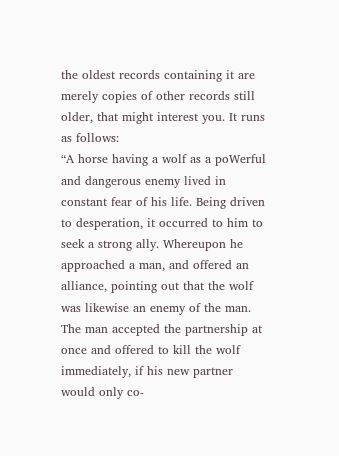the oldest records containing it are merely copies of other records still older, that might interest you. It runs as follows:
“A horse having a wolf as a poWerful and dangerous enemy lived in constant fear of his life. Being driven to desperation, it occurred to him to seek a strong ally. Whereupon he approached a man, and offered an alliance, pointing out that the wolf was likewise an enemy of the man. The man accepted the partnership at once and offered to kill the wolf immediately, if his new partner would only co-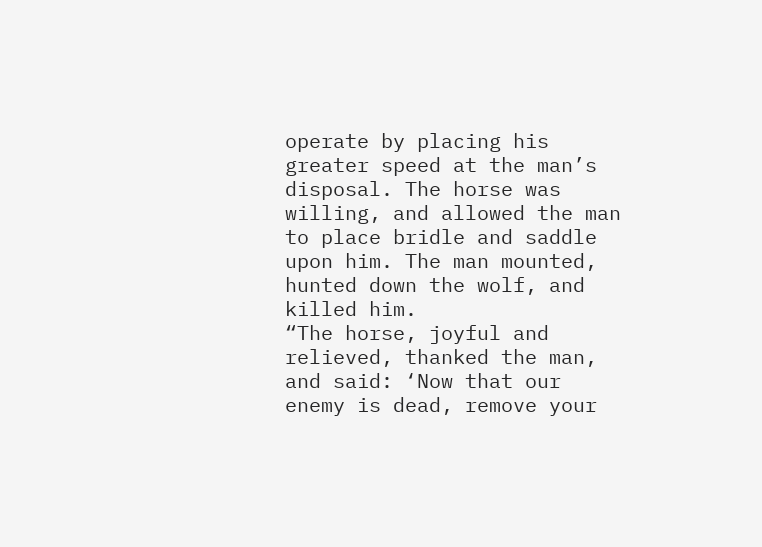operate by placing his greater speed at the man’s disposal. The horse was willing, and allowed the man to place bridle and saddle upon him. The man mounted, hunted down the wolf, and killed him.
“The horse, joyful and relieved, thanked the man, and said: ‘Now that our enemy is dead, remove your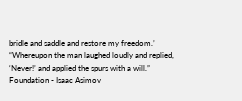bridle and saddle and restore my freedom.’
“Whereupon the man laughed loudly and replied, ‘Never!’ and applied the spurs with a will.”
Foundation - Isaac Asimov